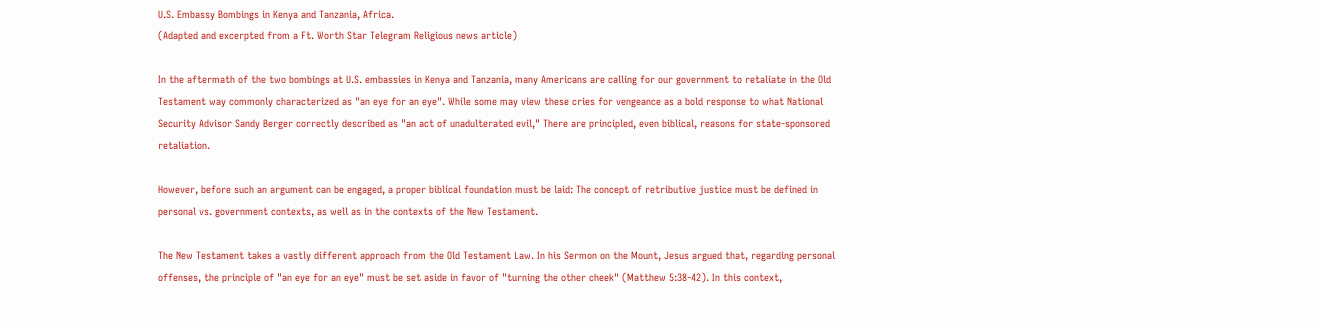U.S. Embassy Bombings in Kenya and Tanzania, Africa.
(Adapted and excerpted from a Ft. Worth Star Telegram Religious news article)

In the aftermath of the two bombings at U.S. embassies in Kenya and Tanzania, many Americans are calling for our government to retaliate in the Old Testament way commonly characterized as "an eye for an eye". While some may view these cries for vengeance as a bold response to what National Security Advisor Sandy Berger correctly described as "an act of unadulterated evil," There are principled, even biblical, reasons for state-sponsored retaliation.

However, before such an argument can be engaged, a proper biblical foundation must be laid: The concept of retributive justice must be defined in personal vs. government contexts, as well as in the contexts of the New Testament.

The New Testament takes a vastly different approach from the Old Testament Law. In his Sermon on the Mount, Jesus argued that, regarding personal offenses, the principle of "an eye for an eye" must be set aside in favor of "turning the other cheek" (Matthew 5:38-42). In this context,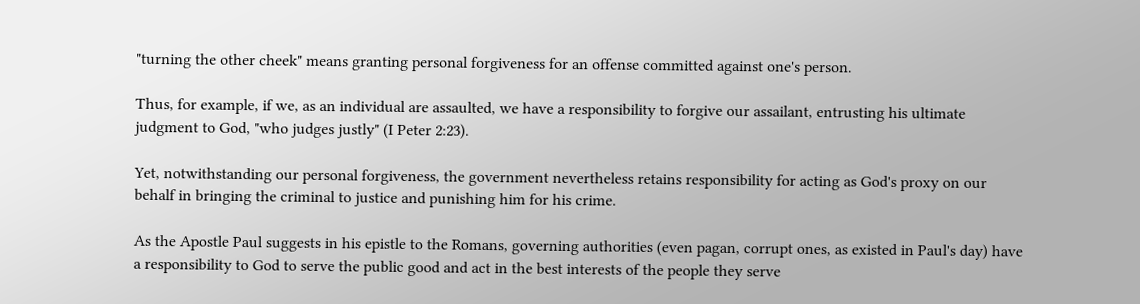"turning the other cheek" means granting personal forgiveness for an offense committed against one's person.

Thus, for example, if we, as an individual are assaulted, we have a responsibility to forgive our assailant, entrusting his ultimate judgment to God, "who judges justly" (I Peter 2:23).

Yet, notwithstanding our personal forgiveness, the government nevertheless retains responsibility for acting as God's proxy on our behalf in bringing the criminal to justice and punishing him for his crime.

As the Apostle Paul suggests in his epistle to the Romans, governing authorities (even pagan, corrupt ones, as existed in Paul's day) have a responsibility to God to serve the public good and act in the best interests of the people they serve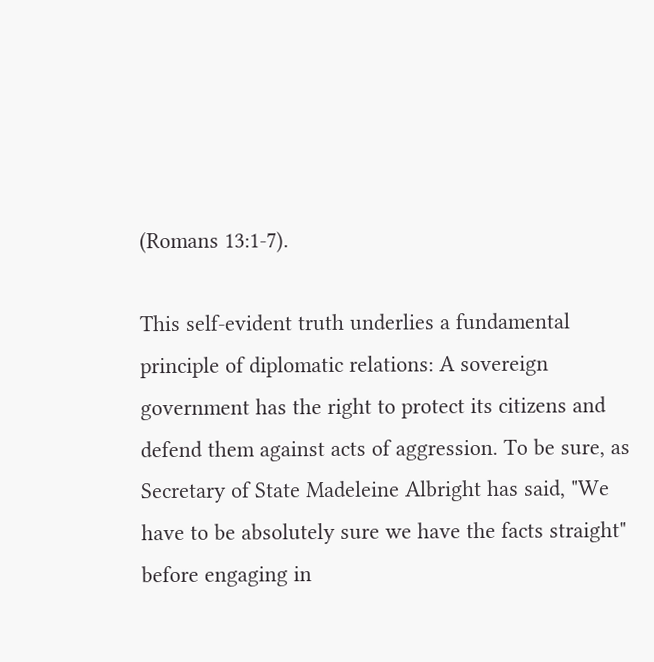(Romans 13:1-7).

This self-evident truth underlies a fundamental principle of diplomatic relations: A sovereign government has the right to protect its citizens and defend them against acts of aggression. To be sure, as Secretary of State Madeleine Albright has said, "We have to be absolutely sure we have the facts straight" before engaging in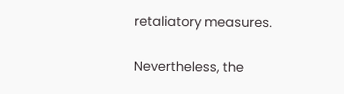retaliatory measures.

Nevertheless, the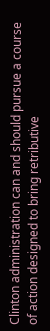Clinton administration can and should pursue a course of action designed to bring retributive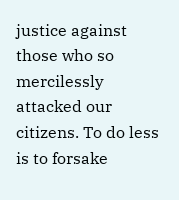justice against those who so mercilessly attacked our citizens. To do less is to forsake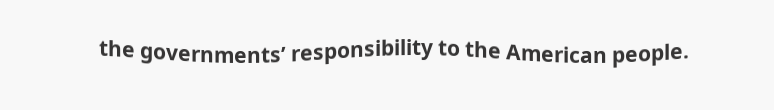the governments’ responsibility to the American people.